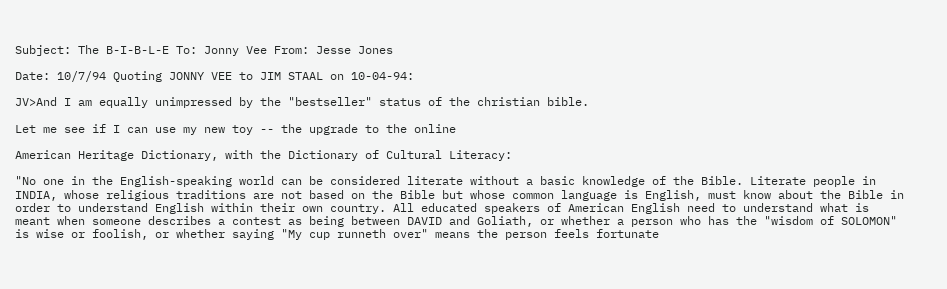Subject: The B-I-B-L-E To: Jonny Vee From: Jesse Jones

Date: 10/7/94 Quoting JONNY VEE to JIM STAAL on 10-04-94:

JV>And I am equally unimpressed by the "bestseller" status of the christian bible.

Let me see if I can use my new toy -- the upgrade to the online

American Heritage Dictionary, with the Dictionary of Cultural Literacy:

"No one in the English-speaking world can be considered literate without a basic knowledge of the Bible. Literate people in INDIA, whose religious traditions are not based on the Bible but whose common language is English, must know about the Bible in order to understand English within their own country. All educated speakers of American English need to understand what is meant when someone describes a contest as being between DAVID and Goliath, or whether a person who has the "wisdom of SOLOMON" is wise or foolish, or whether saying "My cup runneth over" means the person feels fortunate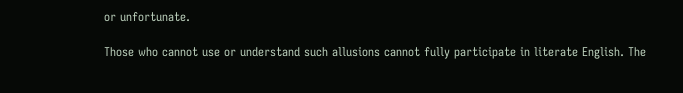or unfortunate.

Those who cannot use or understand such allusions cannot fully participate in literate English. The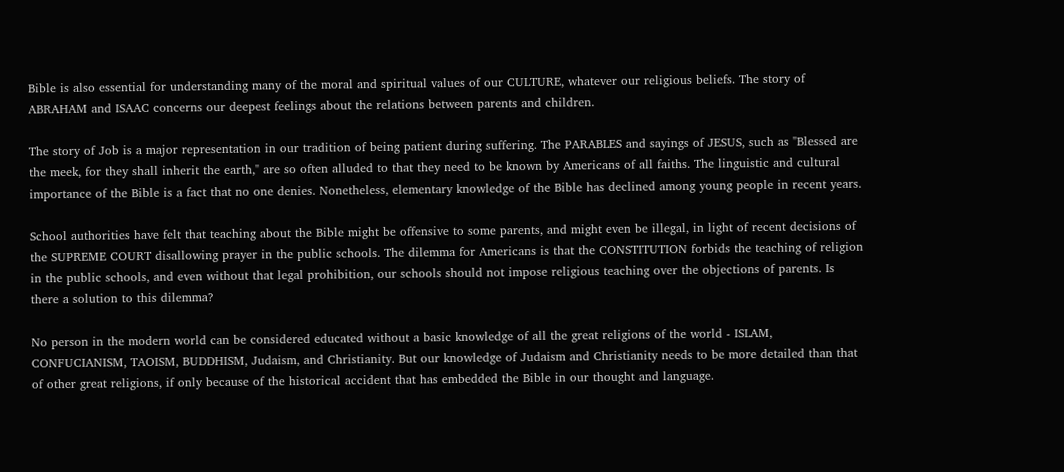Bible is also essential for understanding many of the moral and spiritual values of our CULTURE, whatever our religious beliefs. The story of ABRAHAM and ISAAC concerns our deepest feelings about the relations between parents and children.

The story of Job is a major representation in our tradition of being patient during suffering. The PARABLES and sayings of JESUS, such as "Blessed are the meek, for they shall inherit the earth," are so often alluded to that they need to be known by Americans of all faiths. The linguistic and cultural importance of the Bible is a fact that no one denies. Nonetheless, elementary knowledge of the Bible has declined among young people in recent years.

School authorities have felt that teaching about the Bible might be offensive to some parents, and might even be illegal, in light of recent decisions of the SUPREME COURT disallowing prayer in the public schools. The dilemma for Americans is that the CONSTITUTION forbids the teaching of religion in the public schools, and even without that legal prohibition, our schools should not impose religious teaching over the objections of parents. Is there a solution to this dilemma?

No person in the modern world can be considered educated without a basic knowledge of all the great religions of the world - ISLAM, CONFUCIANISM, TAOISM, BUDDHISM, Judaism, and Christianity. But our knowledge of Judaism and Christianity needs to be more detailed than that of other great religions, if only because of the historical accident that has embedded the Bible in our thought and language.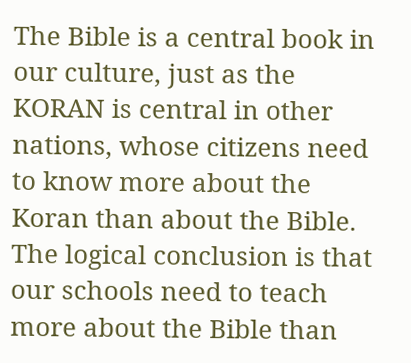The Bible is a central book in our culture, just as the KORAN is central in other nations, whose citizens need to know more about the Koran than about the Bible. The logical conclusion is that our schools need to teach more about the Bible than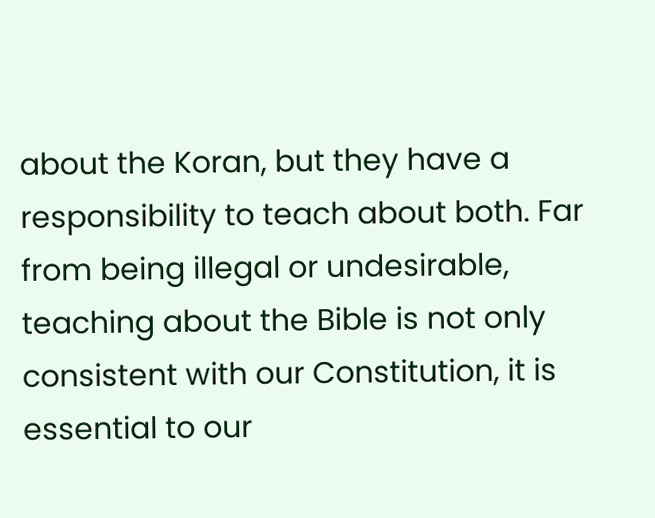about the Koran, but they have a responsibility to teach about both. Far from being illegal or undesirable, teaching about the Bible is not only consistent with our Constitution, it is essential to our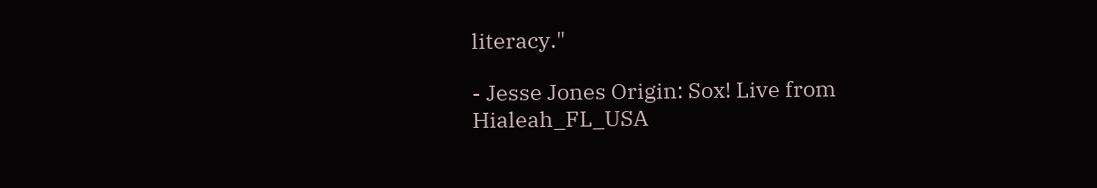literacy."

- Jesse Jones Origin: Sox! Live from Hialeah_FL_USA